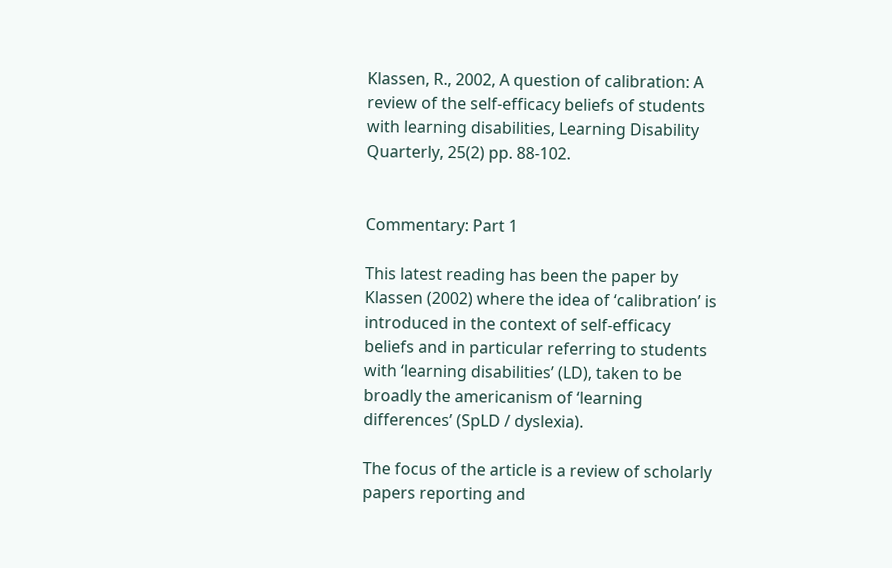Klassen, R., 2002, A question of calibration: A review of the self-efficacy beliefs of students with learning disabilities, Learning Disability Quarterly, 25(2) pp. 88-102.


Commentary: Part 1

This latest reading has been the paper by Klassen (2002) where the idea of ‘calibration’ is introduced in the context of self-efficacy beliefs and in particular referring to students with ‘learning disabilities’ (LD), taken to be broadly the americanism of ‘learning differences’ (SpLD / dyslexia).

The focus of the article is a review of scholarly papers reporting and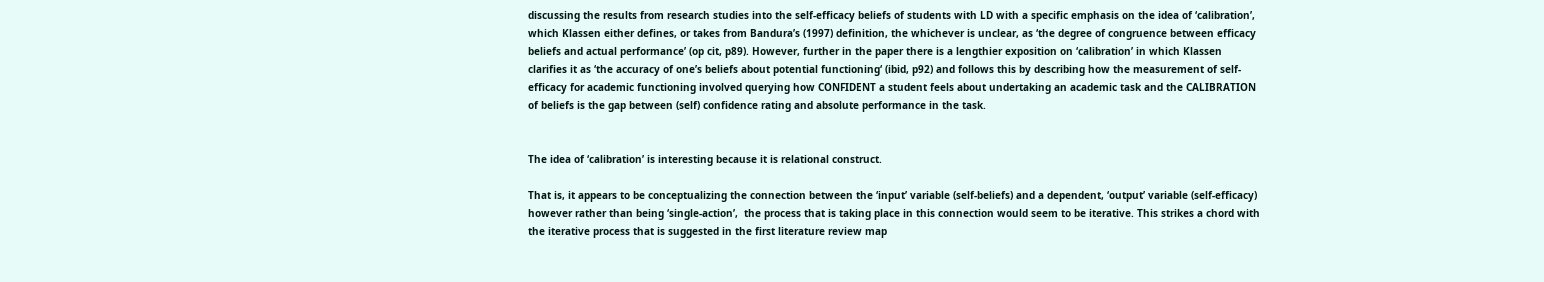discussing the results from research studies into the self-efficacy beliefs of students with LD with a specific emphasis on the idea of ‘calibration’, which Klassen either defines, or takes from Bandura’s (1997) definition, the whichever is unclear, as ‘the degree of congruence between efficacy beliefs and actual performance’ (op cit, p89). However, further in the paper there is a lengthier exposition on ‘calibration’ in which Klassen clarifies it as ‘the accuracy of one’s beliefs about potential functioning‘ (ibid, p92) and follows this by describing how the measurement of self-efficacy for academic functioning involved querying how CONFIDENT a student feels about undertaking an academic task and the CALIBRATION of beliefs is the gap between (self) confidence rating and absolute performance in the task.


The idea of ‘calibration’ is interesting because it is relational construct.

That is, it appears to be conceptualizing the connection between the ‘input’ variable (self-beliefs) and a dependent, ‘output’ variable (self-efficacy) however rather than being ‘single-action’,  the process that is taking place in this connection would seem to be iterative. This strikes a chord with the iterative process that is suggested in the first literature review map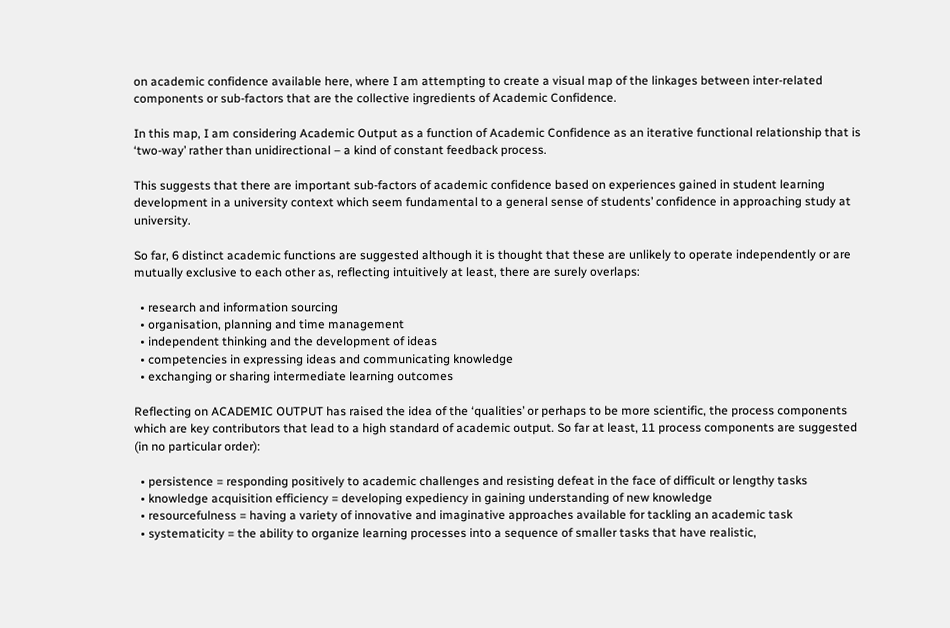on academic confidence available here, where I am attempting to create a visual map of the linkages between inter-related components or sub-factors that are the collective ingredients of Academic Confidence.

In this map, I am considering Academic Output as a function of Academic Confidence as an iterative functional relationship that is ‘two-way’ rather than unidirectional – a kind of constant feedback process.

This suggests that there are important sub-factors of academic confidence based on experiences gained in student learning development in a university context which seem fundamental to a general sense of students’ confidence in approaching study at university.

So far, 6 distinct academic functions are suggested although it is thought that these are unlikely to operate independently or are mutually exclusive to each other as, reflecting intuitively at least, there are surely overlaps:

  • research and information sourcing
  • organisation, planning and time management
  • independent thinking and the development of ideas
  • competencies in expressing ideas and communicating knowledge
  • exchanging or sharing intermediate learning outcomes

Reflecting on ACADEMIC OUTPUT has raised the idea of the ‘qualities’ or perhaps to be more scientific, the process components which are key contributors that lead to a high standard of academic output. So far at least, 11 process components are suggested (in no particular order):

  • persistence = responding positively to academic challenges and resisting defeat in the face of difficult or lengthy tasks
  • knowledge acquisition efficiency = developing expediency in gaining understanding of new knowledge
  • resourcefulness = having a variety of innovative and imaginative approaches available for tackling an academic task
  • systematicity = the ability to organize learning processes into a sequence of smaller tasks that have realistic,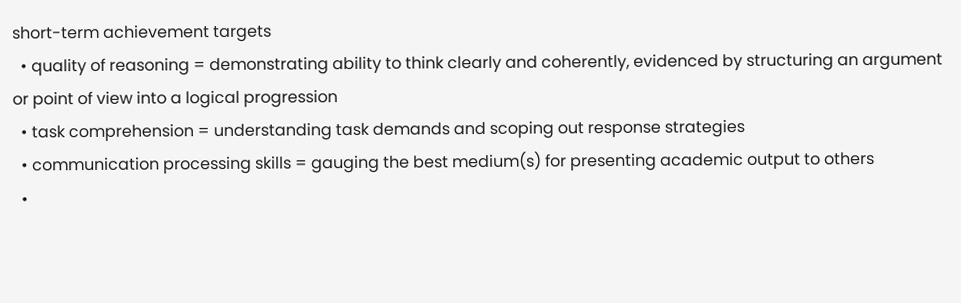short-term achievement targets
  • quality of reasoning = demonstrating ability to think clearly and coherently, evidenced by structuring an argument or point of view into a logical progression
  • task comprehension = understanding task demands and scoping out response strategies
  • communication processing skills = gauging the best medium(s) for presenting academic output to others
  •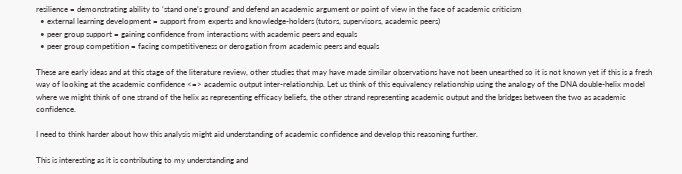resilience = demonstrating ability to ‘stand one’s ground’ and defend an academic argument or point of view in the face of academic criticism
  • external learning development = support from experts and knowledge-holders (tutors, supervisors, academic peers)
  • peer group support = gaining confidence from interactions with academic peers and equals
  • peer group competition = facing competitiveness or derogation from academic peers and equals

These are early ideas and at this stage of the literature review, other studies that may have made similar observations have not been unearthed so it is not known yet if this is a fresh way of looking at the academic confidence <=> academic output inter-relationship. Let us think of this equivalency relationship using the analogy of the DNA double-helix model where we might think of one strand of the helix as representing efficacy beliefs, the other strand representing academic output and the bridges between the two as academic confidence.

I need to think harder about how this analysis might aid understanding of academic confidence and develop this reasoning further.

This is interesting as it is contributing to my understanding and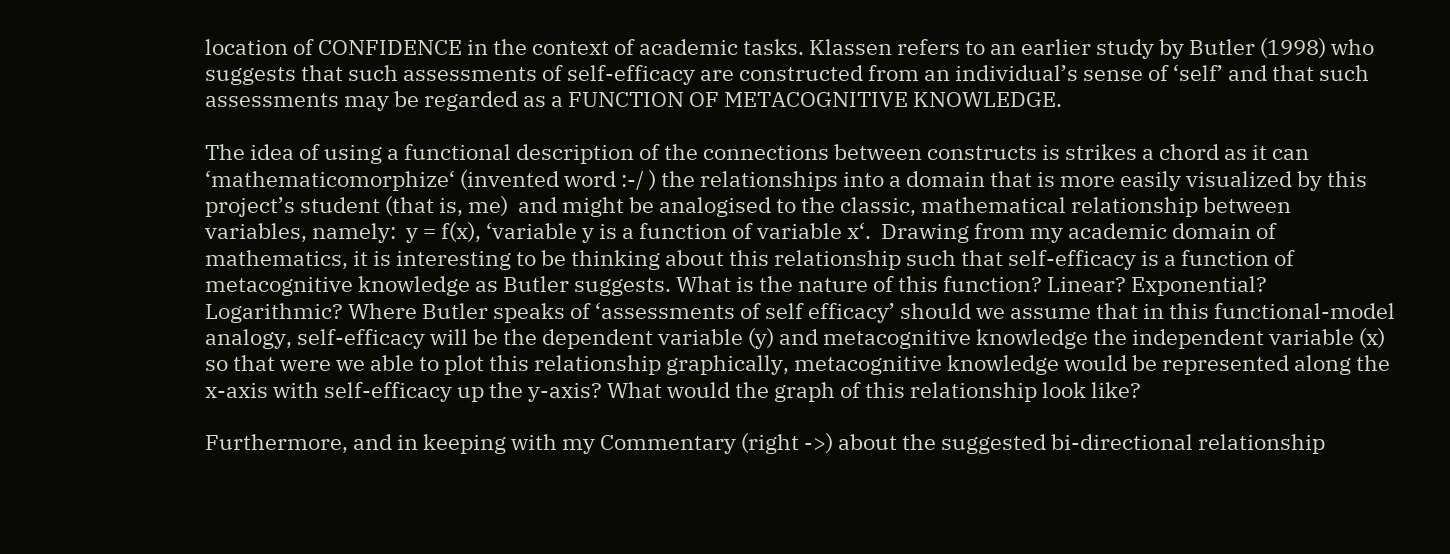location of CONFIDENCE in the context of academic tasks. Klassen refers to an earlier study by Butler (1998) who suggests that such assessments of self-efficacy are constructed from an individual’s sense of ‘self’ and that such assessments may be regarded as a FUNCTION OF METACOGNITIVE KNOWLEDGE.

The idea of using a functional description of the connections between constructs is strikes a chord as it can ‘mathematicomorphize‘ (invented word :-/ ) the relationships into a domain that is more easily visualized by this project’s student (that is, me)  and might be analogised to the classic, mathematical relationship between variables, namely:  y = f(x), ‘variable y is a function of variable x‘.  Drawing from my academic domain of mathematics, it is interesting to be thinking about this relationship such that self-efficacy is a function of metacognitive knowledge as Butler suggests. What is the nature of this function? Linear? Exponential? Logarithmic? Where Butler speaks of ‘assessments of self efficacy’ should we assume that in this functional-model analogy, self-efficacy will be the dependent variable (y) and metacognitive knowledge the independent variable (x) so that were we able to plot this relationship graphically, metacognitive knowledge would be represented along the x-axis with self-efficacy up the y-axis? What would the graph of this relationship look like?

Furthermore, and in keeping with my Commentary (right ->) about the suggested bi-directional relationship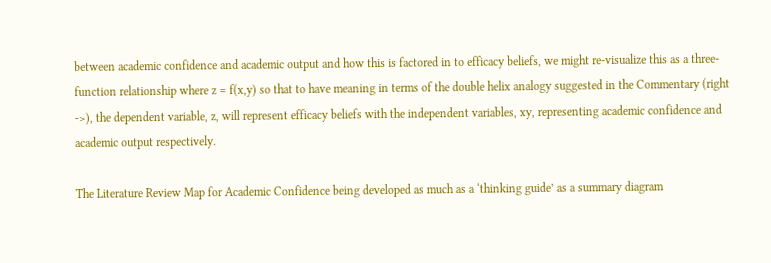between academic confidence and academic output and how this is factored in to efficacy beliefs, we might re-visualize this as a three-function relationship where z = f(x,y) so that to have meaning in terms of the double helix analogy suggested in the Commentary (right ->), the dependent variable, z, will represent efficacy beliefs with the independent variables, xy, representing academic confidence and academic output respectively.

The Literature Review Map for Academic Confidence being developed as much as a ‘thinking guide’ as a summary diagram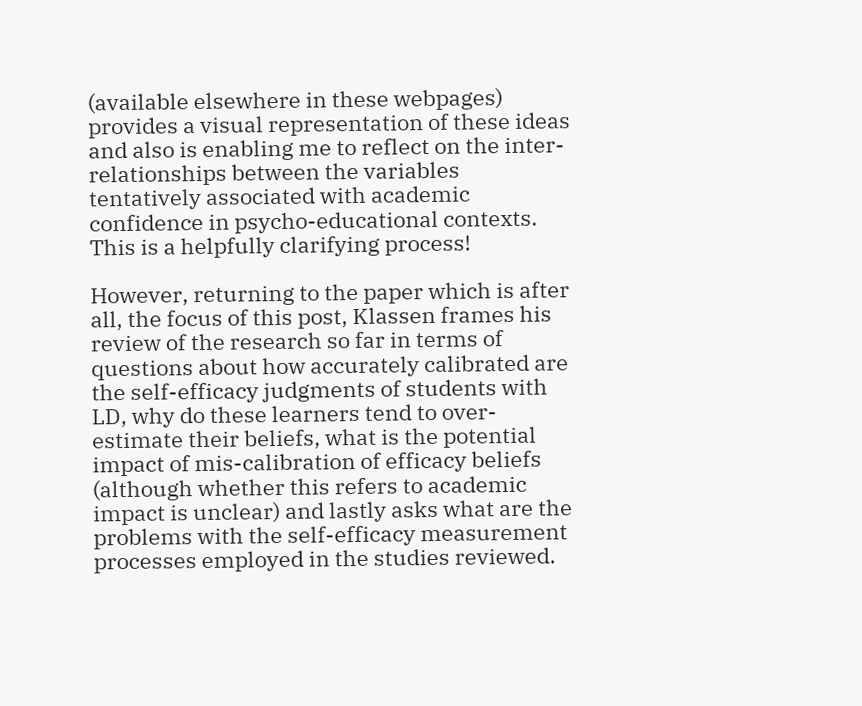(available elsewhere in these webpages) provides a visual representation of these ideas and also is enabling me to reflect on the inter-relationships between the variables tentatively associated with academic confidence in psycho-educational contexts. This is a helpfully clarifying process!

However, returning to the paper which is after all, the focus of this post, Klassen frames his review of the research so far in terms of questions about how accurately calibrated are the self-efficacy judgments of students with LD, why do these learners tend to over-estimate their beliefs, what is the potential impact of mis-calibration of efficacy beliefs (although whether this refers to academic impact is unclear) and lastly asks what are the problems with the self-efficacy measurement processes employed in the studies reviewed.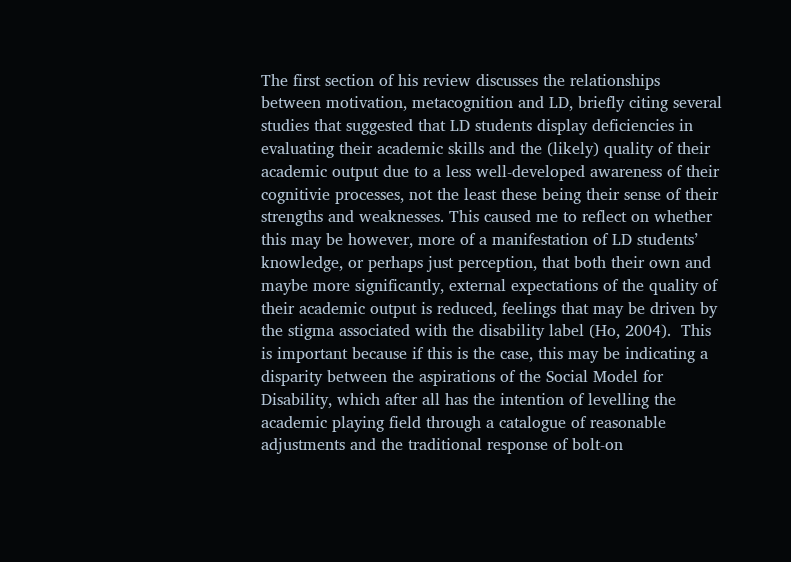The first section of his review discusses the relationships between motivation, metacognition and LD, briefly citing several studies that suggested that LD students display deficiencies in evaluating their academic skills and the (likely) quality of their academic output due to a less well-developed awareness of their cognitivie processes, not the least these being their sense of their strengths and weaknesses. This caused me to reflect on whether this may be however, more of a manifestation of LD students’ knowledge, or perhaps just perception, that both their own and maybe more significantly, external expectations of the quality of their academic output is reduced, feelings that may be driven by the stigma associated with the disability label (Ho, 2004).  This is important because if this is the case, this may be indicating a disparity between the aspirations of the Social Model for Disability, which after all has the intention of levelling the academic playing field through a catalogue of reasonable adjustments and the traditional response of bolt-on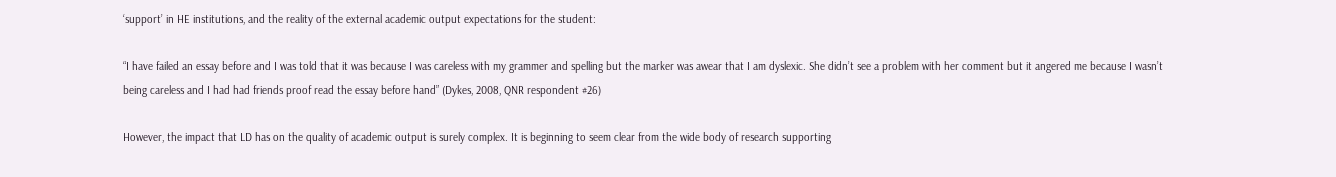‘support’ in HE institutions, and the reality of the external academic output expectations for the student:

“I have failed an essay before and I was told that it was because I was careless with my grammer and spelling but the marker was awear that I am dyslexic. She didn’t see a problem with her comment but it angered me because I wasn’t being careless and I had had friends proof read the essay before hand” (Dykes, 2008, QNR respondent #26)

However, the impact that LD has on the quality of academic output is surely complex. It is beginning to seem clear from the wide body of research supporting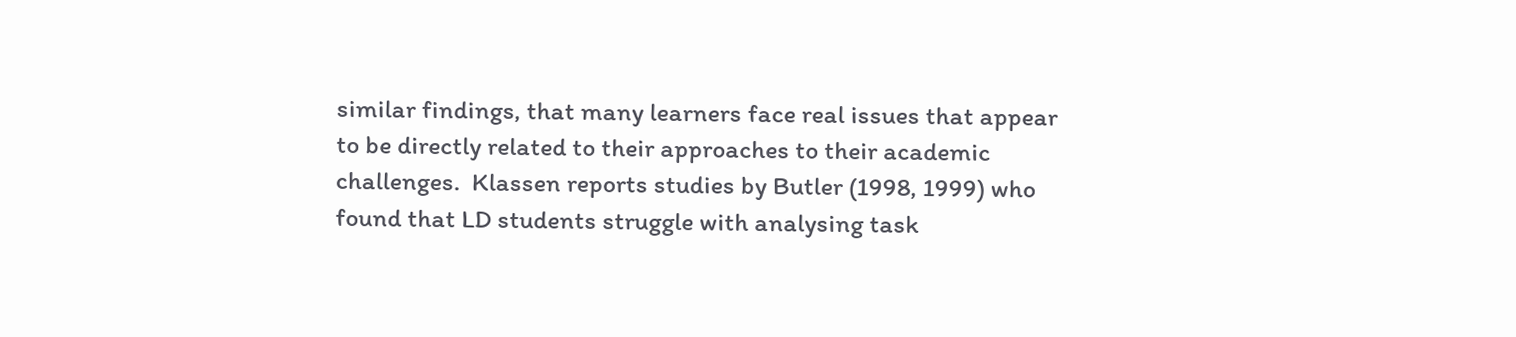similar findings, that many learners face real issues that appear to be directly related to their approaches to their academic challenges.  Klassen reports studies by Butler (1998, 1999) who found that LD students struggle with analysing task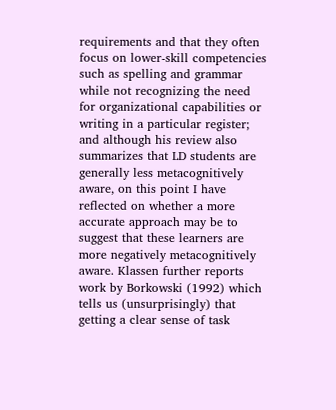requirements and that they often focus on lower-skill competencies such as spelling and grammar while not recognizing the need for organizational capabilities or writing in a particular register; and although his review also summarizes that LD students are generally less metacognitively aware, on this point I have reflected on whether a more accurate approach may be to suggest that these learners are more negatively metacognitively aware. Klassen further reports work by Borkowski (1992) which tells us (unsurprisingly) that getting a clear sense of task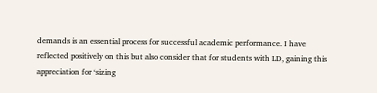demands is an essential process for successful academic performance. I have reflected positively on this but also consider that for students with LD, gaining this appreciation for ‘sizing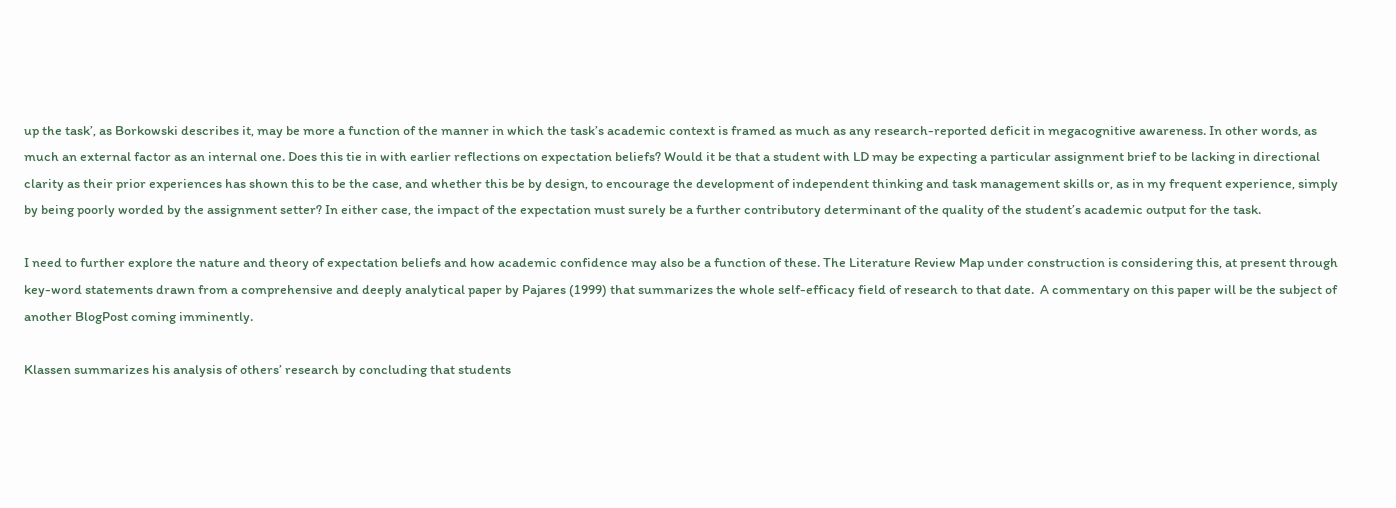up the task’, as Borkowski describes it, may be more a function of the manner in which the task’s academic context is framed as much as any research-reported deficit in megacognitive awareness. In other words, as much an external factor as an internal one. Does this tie in with earlier reflections on expectation beliefs? Would it be that a student with LD may be expecting a particular assignment brief to be lacking in directional clarity as their prior experiences has shown this to be the case, and whether this be by design, to encourage the development of independent thinking and task management skills or, as in my frequent experience, simply by being poorly worded by the assignment setter? In either case, the impact of the expectation must surely be a further contributory determinant of the quality of the student’s academic output for the task.

I need to further explore the nature and theory of expectation beliefs and how academic confidence may also be a function of these. The Literature Review Map under construction is considering this, at present through key-word statements drawn from a comprehensive and deeply analytical paper by Pajares (1999) that summarizes the whole self-efficacy field of research to that date.  A commentary on this paper will be the subject of another BlogPost coming imminently.

Klassen summarizes his analysis of others’ research by concluding that students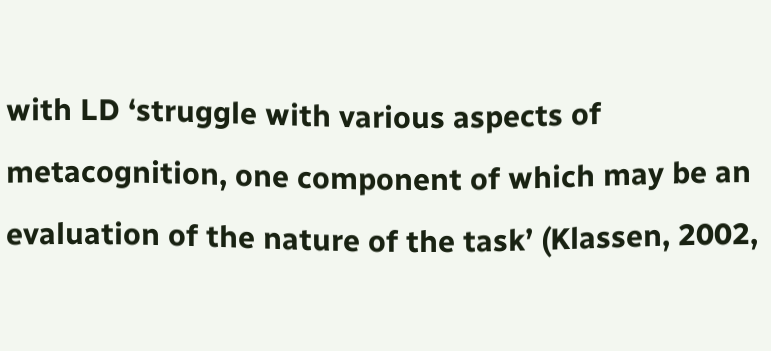with LD ‘struggle with various aspects of metacognition, one component of which may be an evaluation of the nature of the task’ (Klassen, 2002,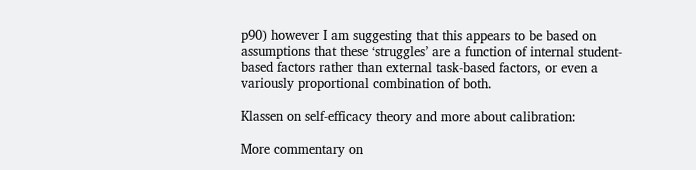p90) however I am suggesting that this appears to be based on assumptions that these ‘struggles’ are a function of internal student-based factors rather than external task-based factors, or even a variously proportional combination of both.

Klassen on self-efficacy theory and more about calibration:

More commentary on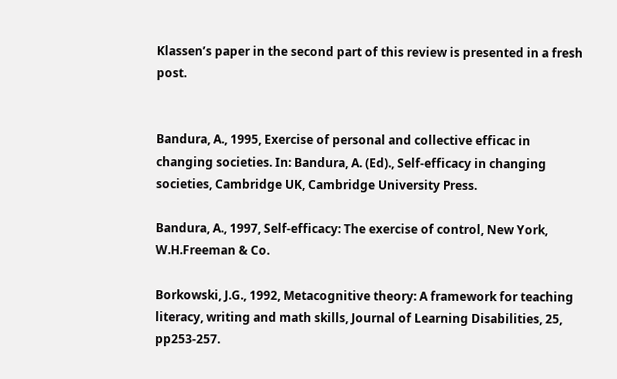Klassen’s paper in the second part of this review is presented in a fresh post.


Bandura, A., 1995, Exercise of personal and collective efficac in changing societies. In: Bandura, A. (Ed)., Self-efficacy in changing societies, Cambridge UK, Cambridge University Press.

Bandura, A., 1997, Self-efficacy: The exercise of control, New York, W.H.Freeman & Co.

Borkowski, J.G., 1992, Metacognitive theory: A framework for teaching literacy, writing and math skills, Journal of Learning Disabilities, 25, pp253-257.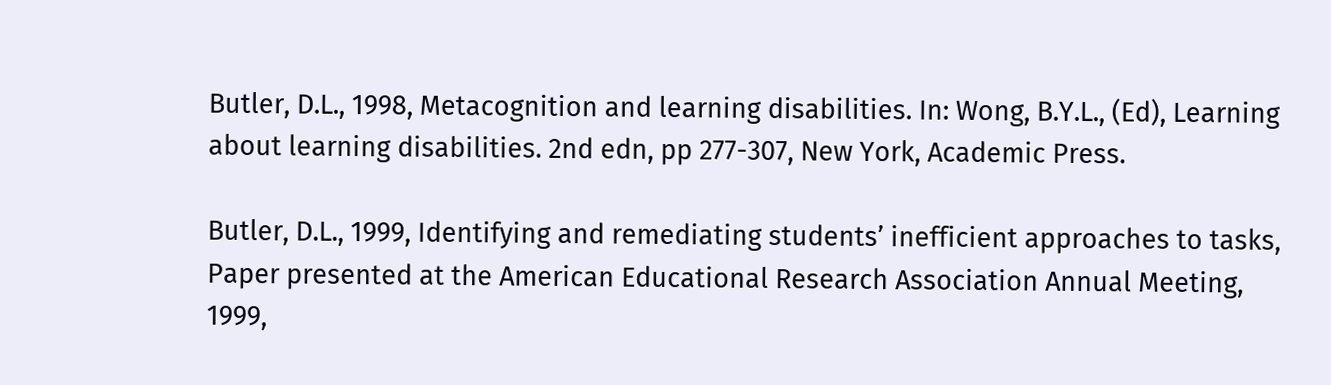Butler, D.L., 1998, Metacognition and learning disabilities. In: Wong, B.Y.L., (Ed), Learning about learning disabilities. 2nd edn, pp 277-307, New York, Academic Press.

Butler, D.L., 1999, Identifying and remediating students’ inefficient approaches to tasks, Paper presented at the American Educational Research Association Annual Meeting, 1999,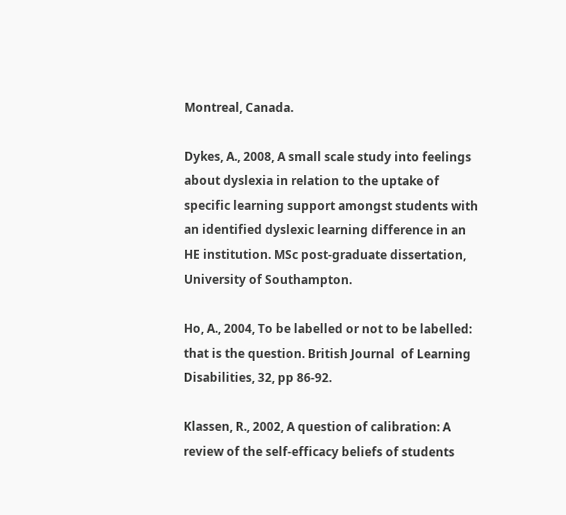Montreal, Canada.

Dykes, A., 2008, A small scale study into feelings about dyslexia in relation to the uptake of specific learning support amongst students with an identified dyslexic learning difference in an HE institution. MSc post-graduate dissertation,  University of Southampton.

Ho, A., 2004, To be labelled or not to be labelled: that is the question. British Journal  of Learning Disabilities, 32, pp 86-92.

Klassen, R., 2002, A question of calibration: A review of the self-efficacy beliefs of students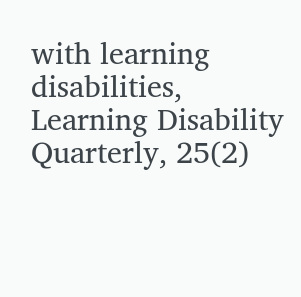with learning disabilities, Learning Disability Quarterly, 25(2)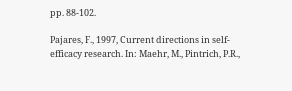pp. 88-102.

Pajares, F., 1997, Current directions in self-efficacy research. In: Maehr, M., Pintrich, P.R.,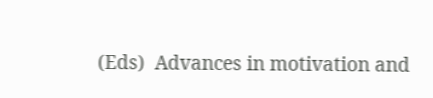(Eds)  Advances in motivation and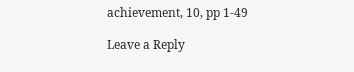achievement, 10, pp 1-49

Leave a Reply